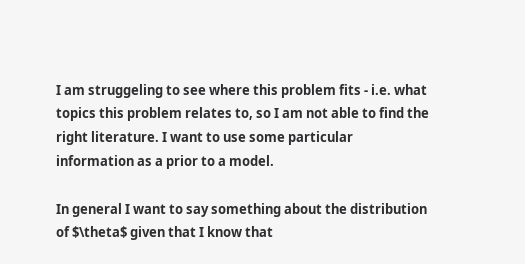I am struggeling to see where this problem fits - i.e. what topics this problem relates to, so I am not able to find the right literature. I want to use some particular information as a prior to a model.

In general I want to say something about the distribution of $\theta$ given that I know that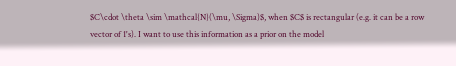$C\cdot \theta \sim \mathcal{N}(\mu, \Sigma)$, when $C$ is rectangular (e.g. it can be a row vector of 1's). I want to use this information as a prior on the model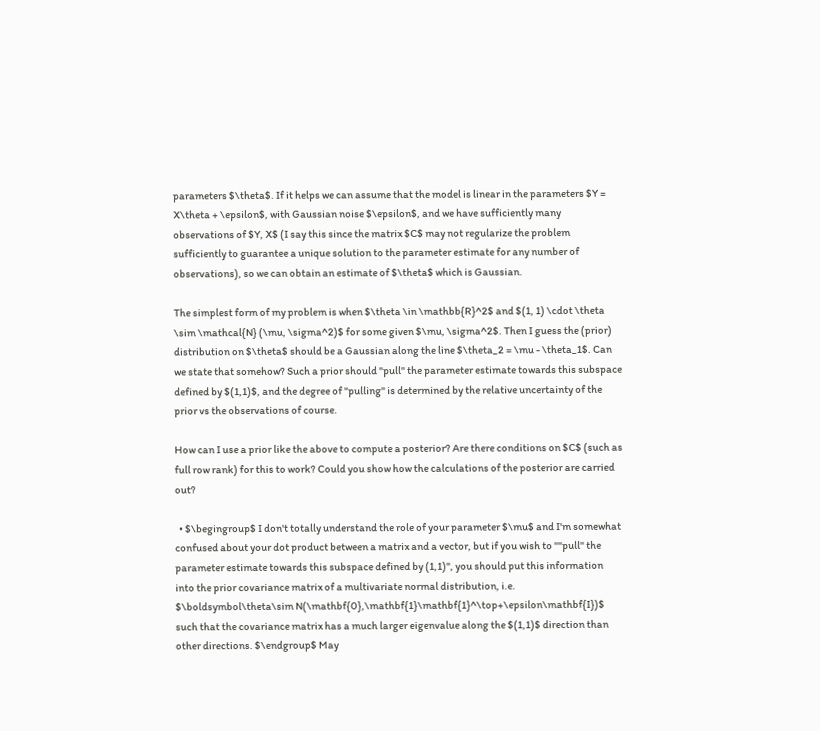parameters $\theta$. If it helps we can assume that the model is linear in the parameters $Y = X\theta + \epsilon$, with Gaussian noise $\epsilon$, and we have sufficiently many observations of $Y, X$ (I say this since the matrix $C$ may not regularize the problem sufficiently to guarantee a unique solution to the parameter estimate for any number of observations), so we can obtain an estimate of $\theta$ which is Gaussian.

The simplest form of my problem is when $\theta \in \mathbb{R}^2$ and $(1, 1) \cdot \theta \sim \mathcal{N} (\mu, \sigma^2)$ for some given $\mu, \sigma^2$. Then I guess the (prior) distribution on $\theta$ should be a Gaussian along the line $\theta_2 = \mu - \theta_1$. Can we state that somehow? Such a prior should "pull" the parameter estimate towards this subspace defined by $(1,1)$, and the degree of "pulling" is determined by the relative uncertainty of the prior vs the observations of course.

How can I use a prior like the above to compute a posterior? Are there conditions on $C$ (such as full row rank) for this to work? Could you show how the calculations of the posterior are carried out?

  • $\begingroup$ I don't totally understand the role of your parameter $\mu$ and I'm somewhat confused about your dot product between a matrix and a vector, but if you wish to ""pull" the parameter estimate towards this subspace defined by (1,1)", you should put this information into the prior covariance matrix of a multivariate normal distribution, i.e. $\boldsymbol\theta\sim N(\mathbf{0},\mathbf{1}\mathbf{1}^\top+\epsilon\mathbf{I})$ such that the covariance matrix has a much larger eigenvalue along the $(1,1)$ direction than other directions. $\endgroup$ May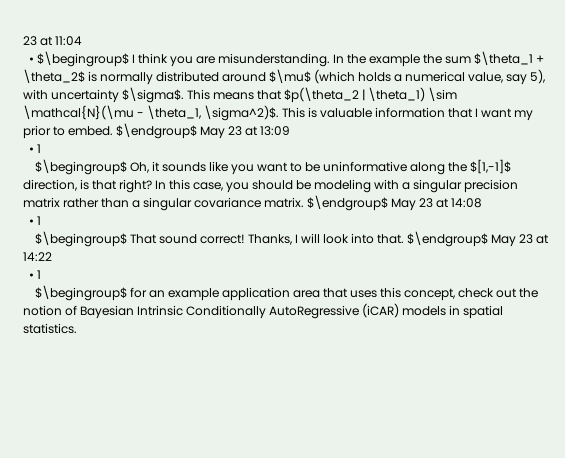23 at 11:04
  • $\begingroup$ I think you are misunderstanding. In the example the sum $\theta_1 + \theta_2$ is normally distributed around $\mu$ (which holds a numerical value, say 5), with uncertainty $\sigma$. This means that $p(\theta_2 | \theta_1) \sim \mathcal{N}(\mu - \theta_1, \sigma^2)$. This is valuable information that I want my prior to embed. $\endgroup$ May 23 at 13:09
  • 1
    $\begingroup$ Oh, it sounds like you want to be uninformative along the $[1,-1]$ direction, is that right? In this case, you should be modeling with a singular precision matrix rather than a singular covariance matrix. $\endgroup$ May 23 at 14:08
  • 1
    $\begingroup$ That sound correct! Thanks, I will look into that. $\endgroup$ May 23 at 14:22
  • 1
    $\begingroup$ for an example application area that uses this concept, check out the notion of Bayesian Intrinsic Conditionally AutoRegressive (iCAR) models in spatial statistics.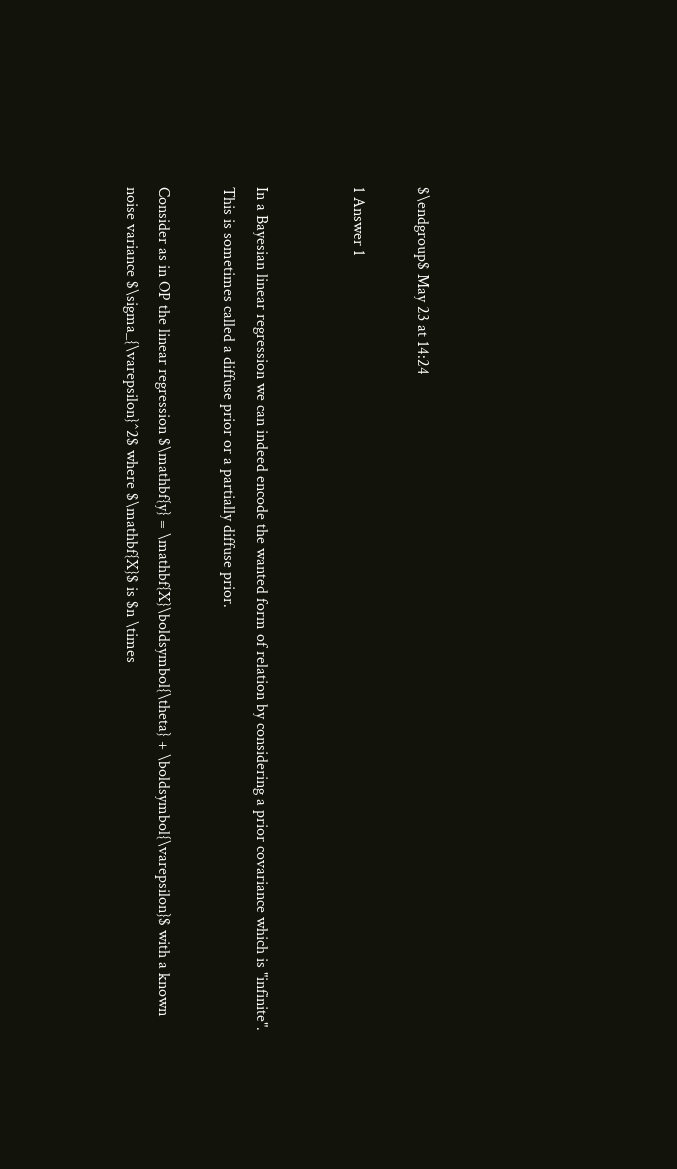$\endgroup$ May 23 at 14:24

1 Answer 1


In a Bayesian linear regression we can indeed encode the wanted form of relation by considering a prior covariance which is "infinite". This is sometimes called a diffuse prior or a partially diffuse prior.

Consider as in OP the linear regression $\mathbf{y} = \mathbf{X}\boldsymbol{\theta} + \boldsymbol{\varepsilon}$ with a known noise variance $\sigma_{\varepsilon}^2$ where $\mathbf{X}$ is $n \times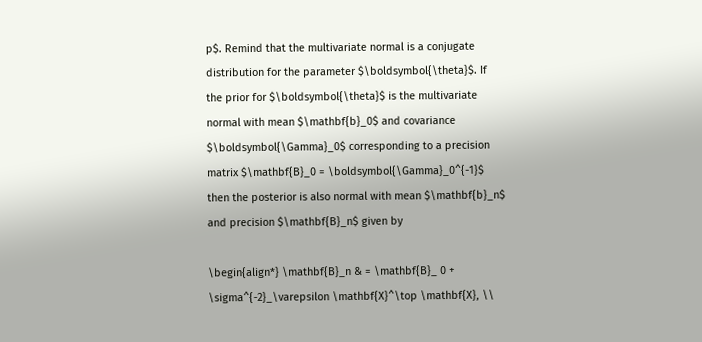p$. Remind that the multivariate normal is a conjugate distribution for the parameter $\boldsymbol{\theta}$. If the prior for $\boldsymbol{\theta}$ is the multivariate normal with mean $\mathbf{b}_0$ and covariance $\boldsymbol{\Gamma}_0$ corresponding to a precision matrix $\mathbf{B}_0 = \boldsymbol{\Gamma}_0^{-1}$ then the posterior is also normal with mean $\mathbf{b}_n$ and precision $\mathbf{B}_n$ given by

\begin{align*} \mathbf{B}_n & = \mathbf{B}_ 0 + \sigma^{-2}_\varepsilon \mathbf{X}^\top \mathbf{X}, \\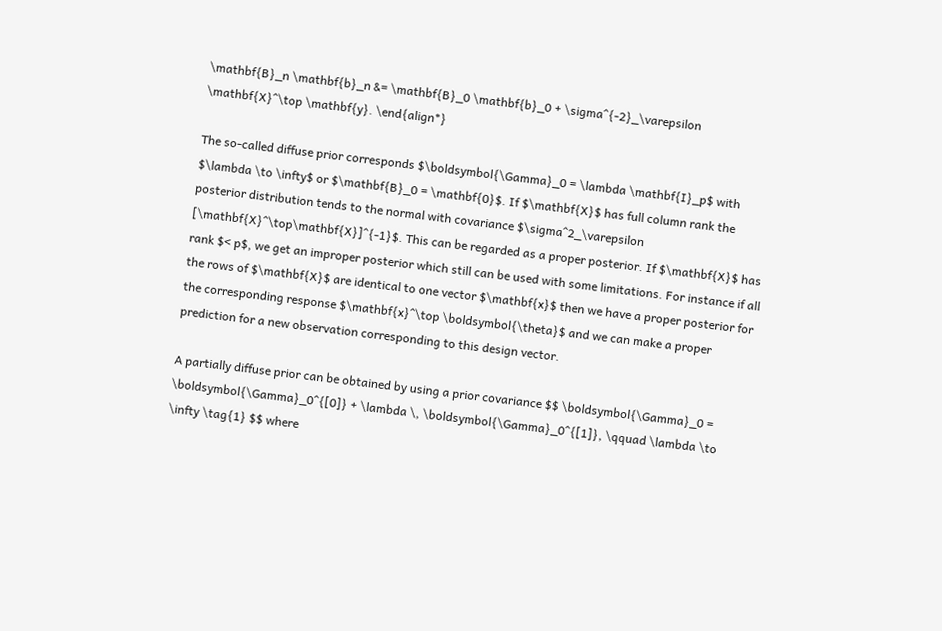\mathbf{B}_n \mathbf{b}_n &= \mathbf{B}_0 \mathbf{b}_0 + \sigma^{-2}_\varepsilon \mathbf{X}^\top \mathbf{y}. \end{align*}

The so-called diffuse prior corresponds $\boldsymbol{\Gamma}_0 = \lambda \mathbf{I}_p$ with $\lambda \to \infty$ or $\mathbf{B}_0 = \mathbf{0}$. If $\mathbf{X}$ has full column rank the posterior distribution tends to the normal with covariance $\sigma^2_\varepsilon [\mathbf{X}^\top\mathbf{X}]^{-1}$. This can be regarded as a proper posterior. If $\mathbf{X}$ has rank $< p$, we get an improper posterior which still can be used with some limitations. For instance if all the rows of $\mathbf{X}$ are identical to one vector $\mathbf{x}$ then we have a proper posterior for the corresponding response $\mathbf{x}^\top \boldsymbol{\theta}$ and we can make a proper prediction for a new observation corresponding to this design vector.

A partially diffuse prior can be obtained by using a prior covariance $$ \boldsymbol{\Gamma}_0 = \boldsymbol{\Gamma}_0^{[0]} + \lambda \, \boldsymbol{\Gamma}_0^{[1]}, \qquad \lambda \to \infty \tag{1} $$ where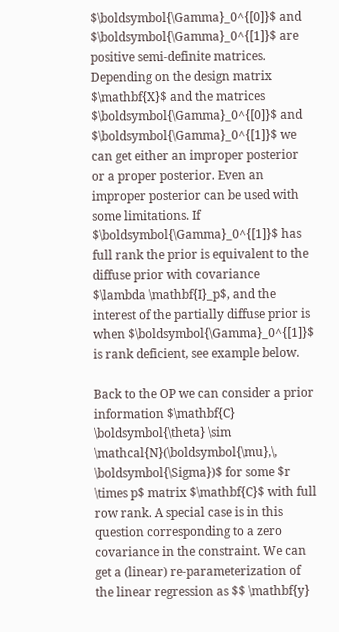$\boldsymbol{\Gamma}_0^{[0]}$ and $\boldsymbol{\Gamma}_0^{[1]}$ are positive semi-definite matrices. Depending on the design matrix $\mathbf{X}$ and the matrices $\boldsymbol{\Gamma}_0^{[0]}$ and $\boldsymbol{\Gamma}_0^{[1]}$ we can get either an improper posterior or a proper posterior. Even an improper posterior can be used with some limitations. If $\boldsymbol{\Gamma}_0^{[1]}$ has full rank the prior is equivalent to the diffuse prior with covariance $\lambda \mathbf{I}_p$, and the interest of the partially diffuse prior is when $\boldsymbol{\Gamma}_0^{[1]}$ is rank deficient, see example below.

Back to the OP we can consider a prior information $\mathbf{C} \boldsymbol{\theta} \sim \mathcal{N}(\boldsymbol{\mu},\, \boldsymbol{\Sigma})$ for some $r \times p$ matrix $\mathbf{C}$ with full row rank. A special case is in this question corresponding to a zero covariance in the constraint. We can get a (linear) re-parameterization of the linear regression as $$ \mathbf{y}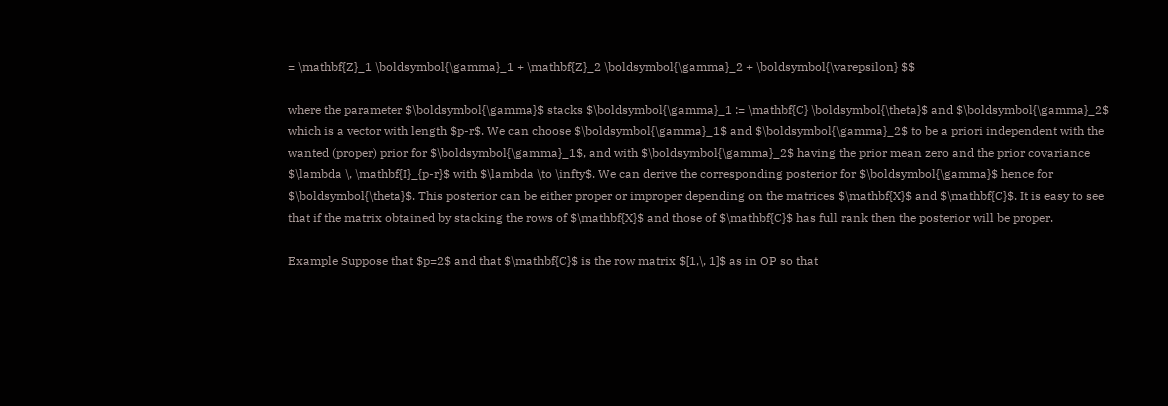= \mathbf{Z}_1 \boldsymbol{\gamma}_1 + \mathbf{Z}_2 \boldsymbol{\gamma}_2 + \boldsymbol{\varepsilon} $$

where the parameter $\boldsymbol{\gamma}$ stacks $\boldsymbol{\gamma}_1 := \mathbf{C} \boldsymbol{\theta}$ and $\boldsymbol{\gamma}_2$ which is a vector with length $p-r$. We can choose $\boldsymbol{\gamma}_1$ and $\boldsymbol{\gamma}_2$ to be a priori independent with the wanted (proper) prior for $\boldsymbol{\gamma}_1$, and with $\boldsymbol{\gamma}_2$ having the prior mean zero and the prior covariance $\lambda \, \mathbf{I}_{p-r}$ with $\lambda \to \infty$. We can derive the corresponding posterior for $\boldsymbol{\gamma}$ hence for $\boldsymbol{\theta}$. This posterior can be either proper or improper depending on the matrices $\mathbf{X}$ and $\mathbf{C}$. It is easy to see that if the matrix obtained by stacking the rows of $\mathbf{X}$ and those of $\mathbf{C}$ has full rank then the posterior will be proper.

Example Suppose that $p=2$ and that $\mathbf{C}$ is the row matrix $[1,\, 1]$ as in OP so that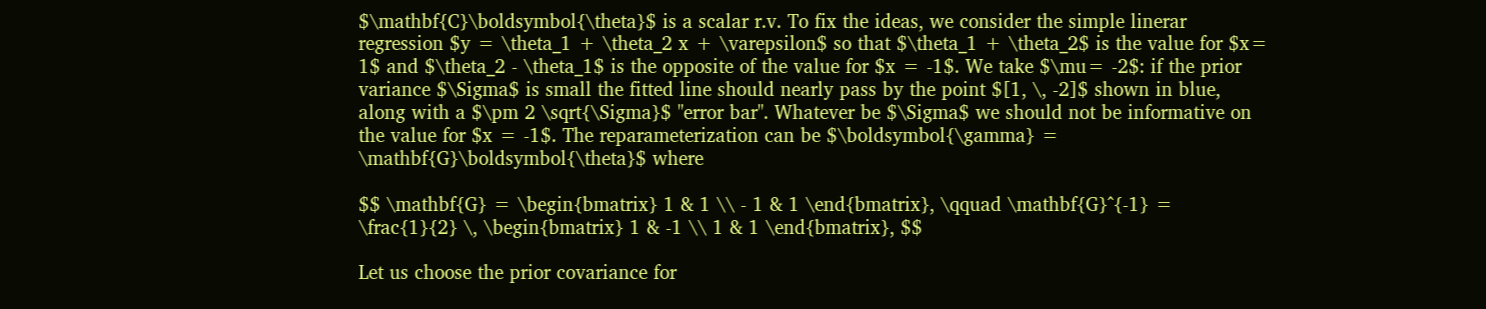$\mathbf{C}\boldsymbol{\theta}$ is a scalar r.v. To fix the ideas, we consider the simple linerar regression $y = \theta_1 + \theta_2 x + \varepsilon$ so that $\theta_1 + \theta_2$ is the value for $x= 1$ and $\theta_2 - \theta_1$ is the opposite of the value for $x = -1$. We take $\mu= -2$: if the prior variance $\Sigma$ is small the fitted line should nearly pass by the point $[1, \, -2]$ shown in blue, along with a $\pm 2 \sqrt{\Sigma}$ "error bar". Whatever be $\Sigma$ we should not be informative on the value for $x = -1$. The reparameterization can be $\boldsymbol{\gamma} = \mathbf{G}\boldsymbol{\theta}$ where

$$ \mathbf{G} = \begin{bmatrix} 1 & 1 \\ - 1 & 1 \end{bmatrix}, \qquad \mathbf{G}^{-1} = \frac{1}{2} \, \begin{bmatrix} 1 & -1 \\ 1 & 1 \end{bmatrix}, $$

Let us choose the prior covariance for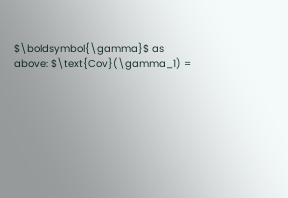$\boldsymbol{\gamma}$ as above: $\text{Cov}(\gamma_1) =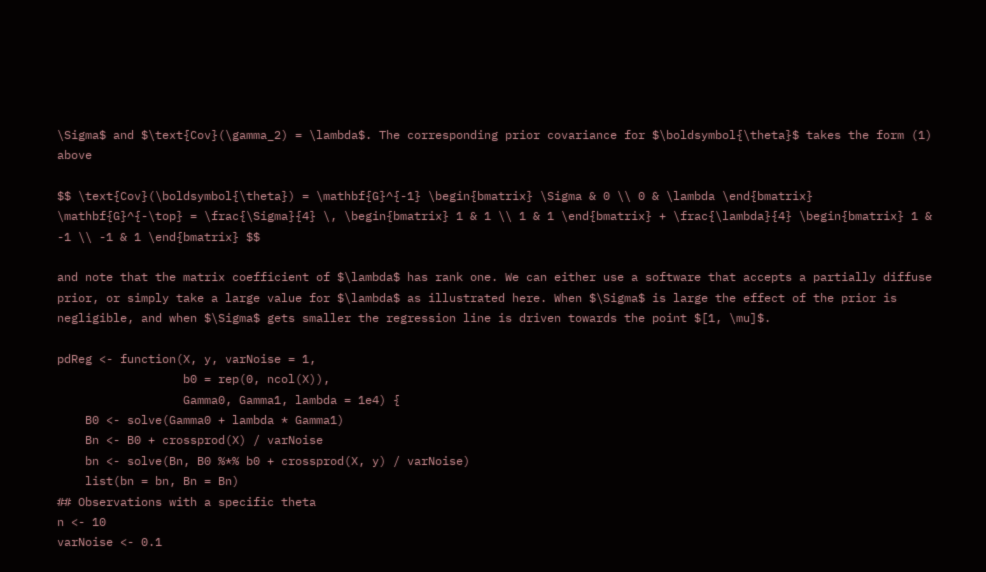\Sigma$ and $\text{Cov}(\gamma_2) = \lambda$. The corresponding prior covariance for $\boldsymbol{\theta}$ takes the form (1) above

$$ \text{Cov}(\boldsymbol{\theta}) = \mathbf{G}^{-1} \begin{bmatrix} \Sigma & 0 \\ 0 & \lambda \end{bmatrix} \mathbf{G}^{-\top} = \frac{\Sigma}{4} \, \begin{bmatrix} 1 & 1 \\ 1 & 1 \end{bmatrix} + \frac{\lambda}{4} \begin{bmatrix} 1 & -1 \\ -1 & 1 \end{bmatrix} $$

and note that the matrix coefficient of $\lambda$ has rank one. We can either use a software that accepts a partially diffuse prior, or simply take a large value for $\lambda$ as illustrated here. When $\Sigma$ is large the effect of the prior is negligible, and when $\Sigma$ gets smaller the regression line is driven towards the point $[1, \mu]$.

pdReg <- function(X, y, varNoise = 1,
                  b0 = rep(0, ncol(X)),
                  Gamma0, Gamma1, lambda = 1e4) {
    B0 <- solve(Gamma0 + lambda * Gamma1)
    Bn <- B0 + crossprod(X) / varNoise
    bn <- solve(Bn, B0 %*% b0 + crossprod(X, y) / varNoise)
    list(bn = bn, Bn = Bn)
## Observations with a specific theta
n <- 10
varNoise <- 0.1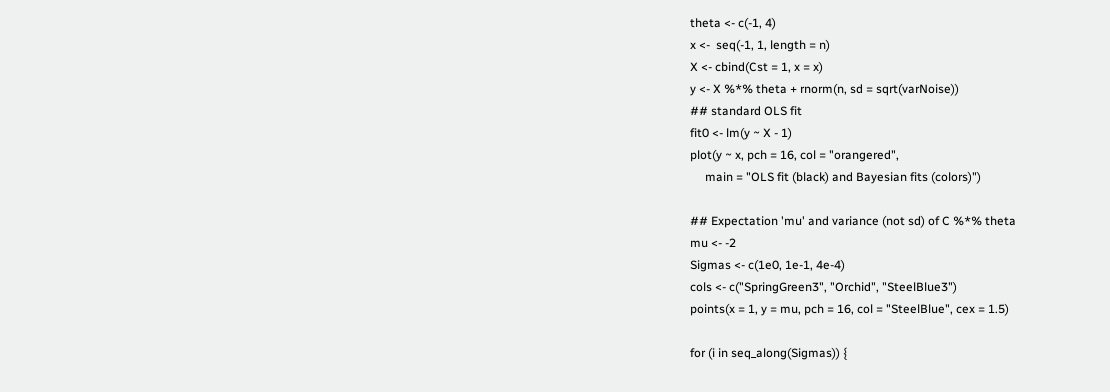theta <- c(-1, 4)
x <-  seq(-1, 1, length = n)
X <- cbind(Cst = 1, x = x)
y <- X %*% theta + rnorm(n, sd = sqrt(varNoise))
## standard OLS fit
fit0 <- lm(y ~ X - 1)
plot(y ~ x, pch = 16, col = "orangered",
     main = "OLS fit (black) and Bayesian fits (colors)")

## Expectation 'mu' and variance (not sd) of C %*% theta
mu <- -2
Sigmas <- c(1e0, 1e-1, 4e-4)
cols <- c("SpringGreen3", "Orchid", "SteelBlue3")
points(x = 1, y = mu, pch = 16, col = "SteelBlue", cex = 1.5)

for (i in seq_along(Sigmas)) {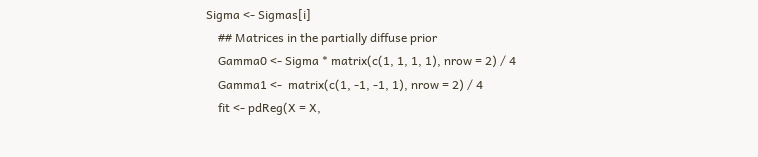Sigma <- Sigmas[i]
    ## Matrices in the partially diffuse prior
    Gamma0 <- Sigma * matrix(c(1, 1, 1, 1), nrow = 2) / 4
    Gamma1 <-  matrix(c(1, -1, -1, 1), nrow = 2) / 4
    fit <- pdReg(X = X,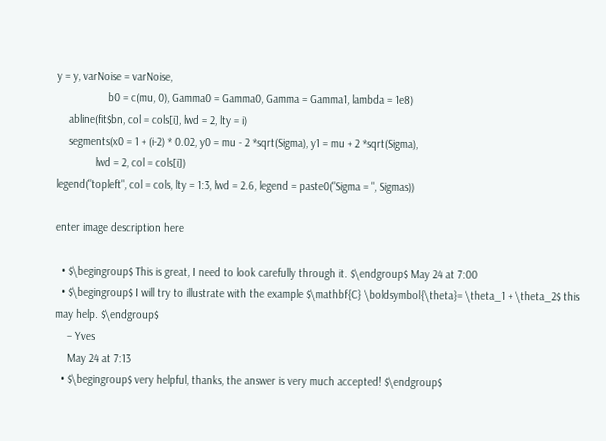y = y, varNoise = varNoise,
                 b0 = c(mu, 0), Gamma0 = Gamma0, Gamma = Gamma1, lambda = 1e8)
    abline(fit$bn, col = cols[i], lwd = 2, lty = i)
    segments(x0 = 1 + (i-2) * 0.02, y0 = mu - 2 *sqrt(Sigma), y1 = mu + 2 *sqrt(Sigma),
             lwd = 2, col = cols[i])
legend("topleft", col = cols, lty = 1:3, lwd = 2.6, legend = paste0("Sigma = ", Sigmas))

enter image description here

  • $\begingroup$ This is great, I need to look carefully through it. $\endgroup$ May 24 at 7:00
  • $\begingroup$ I will try to illustrate with the example $\mathbf{C} \boldsymbol{\theta}= \theta_1 + \theta_2$ this may help. $\endgroup$
    – Yves
    May 24 at 7:13
  • $\begingroup$ very helpful, thanks, the answer is very much accepted! $\endgroup$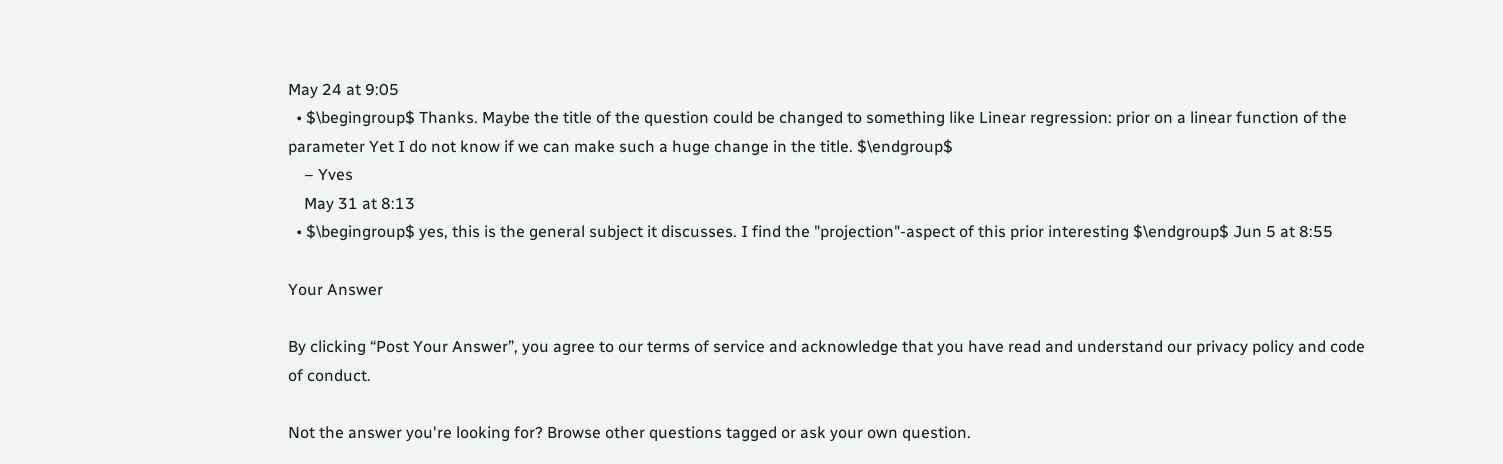May 24 at 9:05
  • $\begingroup$ Thanks. Maybe the title of the question could be changed to something like Linear regression: prior on a linear function of the parameter Yet I do not know if we can make such a huge change in the title. $\endgroup$
    – Yves
    May 31 at 8:13
  • $\begingroup$ yes, this is the general subject it discusses. I find the "projection"-aspect of this prior interesting $\endgroup$ Jun 5 at 8:55

Your Answer

By clicking “Post Your Answer”, you agree to our terms of service and acknowledge that you have read and understand our privacy policy and code of conduct.

Not the answer you're looking for? Browse other questions tagged or ask your own question.